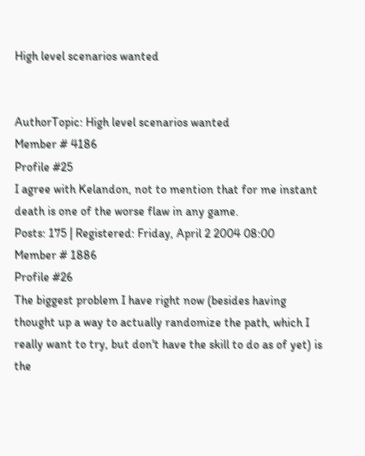High level scenarios wanted


AuthorTopic: High level scenarios wanted
Member # 4186
Profile #25
I agree with Kelandon, not to mention that for me instant death is one of the worse flaw in any game.
Posts: 175 | Registered: Friday, April 2 2004 08:00
Member # 1886
Profile #26
The biggest problem I have right now (besides having thought up a way to actually randomize the path, which I really want to try, but don't have the skill to do as of yet) is the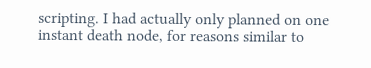scripting. I had actually only planned on one instant death node, for reasons similar to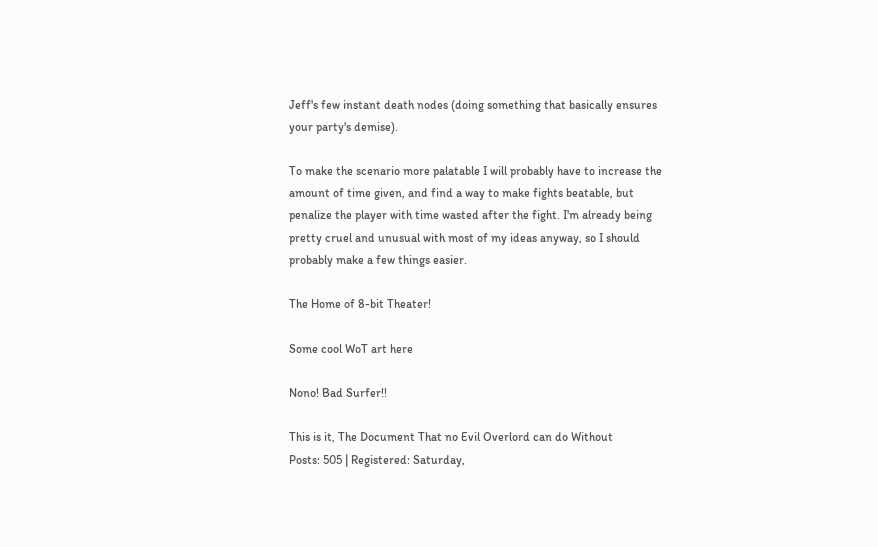Jeff's few instant death nodes (doing something that basically ensures your party's demise).

To make the scenario more palatable I will probably have to increase the amount of time given, and find a way to make fights beatable, but penalize the player with time wasted after the fight. I'm already being pretty cruel and unusual with most of my ideas anyway, so I should probably make a few things easier.

The Home of 8-bit Theater!

Some cool WoT art here

Nono! Bad Surfer!!

This is it, The Document That no Evil Overlord can do Without
Posts: 505 | Registered: Saturday,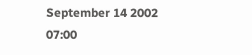September 14 2002 07:00